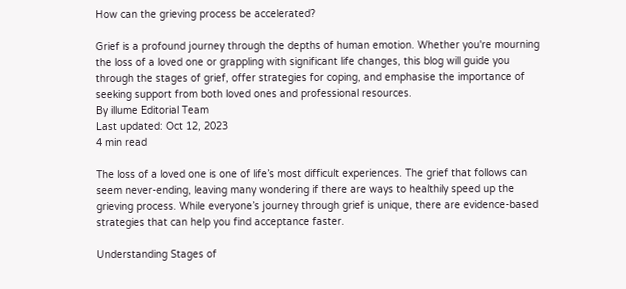How can the grieving process be accelerated?

Grief is a profound journey through the depths of human emotion. Whether you're mourning the loss of a loved one or grappling with significant life changes, this blog will guide you through the stages of grief, offer strategies for coping, and emphasise the importance of seeking support from both loved ones and professional resources.
By illume Editorial Team
Last updated: Oct 12, 2023
4 min read

The loss of a loved one is one of life’s most difficult experiences. The grief that follows can seem never-ending, leaving many wondering if there are ways to healthily speed up the grieving process. While everyone’s journey through grief is unique, there are evidence-based strategies that can help you find acceptance faster.

Understanding Stages of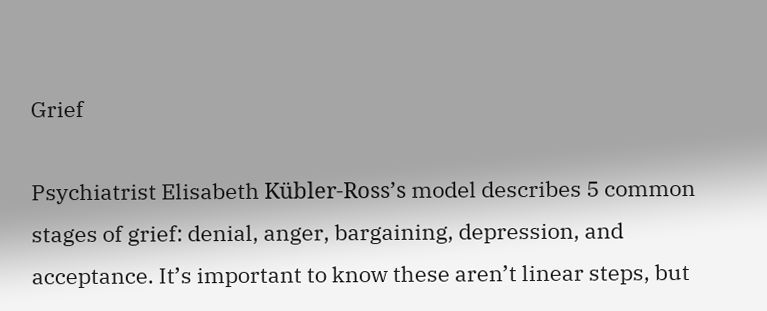Grief

Psychiatrist Elisabeth Kübler-Ross’s model describes 5 common stages of grief: denial, anger, bargaining, depression, and acceptance. It’s important to know these aren’t linear steps, but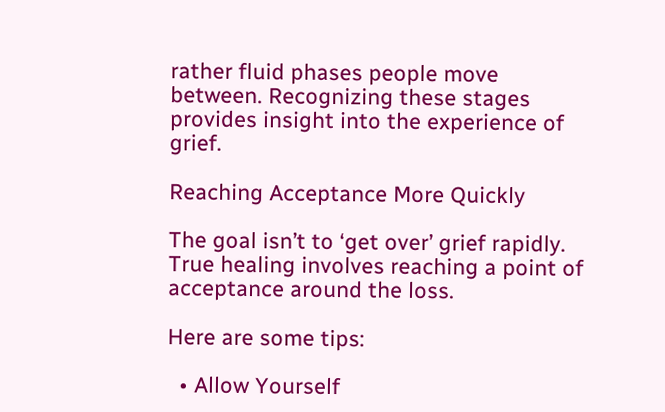rather fluid phases people move between. Recognizing these stages provides insight into the experience of grief.

Reaching Acceptance More Quickly

The goal isn’t to ‘get over’ grief rapidly. True healing involves reaching a point of acceptance around the loss.

Here are some tips:

  • Allow Yourself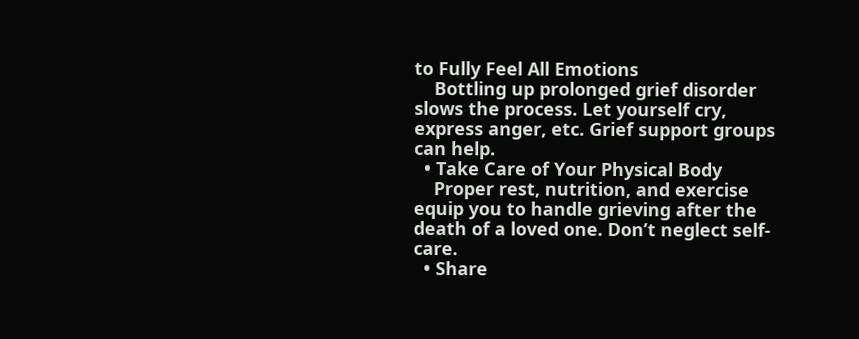to Fully Feel All Emotions
    Bottling up prolonged grief disorder slows the process. Let yourself cry, express anger, etc. Grief support groups can help.
  • Take Care of Your Physical Body
    Proper rest, nutrition, and exercise equip you to handle grieving after the death of a loved one. Don’t neglect self-care.
  • Share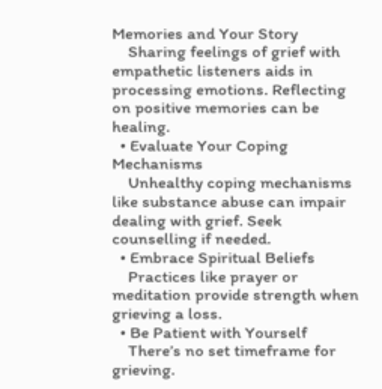Memories and Your Story
    Sharing feelings of grief with empathetic listeners aids in processing emotions. Reflecting on positive memories can be healing.
  • Evaluate Your Coping Mechanisms
    Unhealthy coping mechanisms like substance abuse can impair dealing with grief. Seek counselling if needed.
  • Embrace Spiritual Beliefs
    Practices like prayer or meditation provide strength when grieving a loss.
  • Be Patient with Yourself
    There’s no set timeframe for grieving.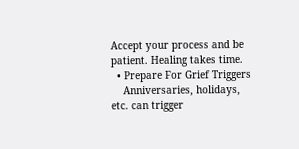Accept your process and be patient. Healing takes time.
  • Prepare For Grief Triggers
    Anniversaries, holidays, etc. can trigger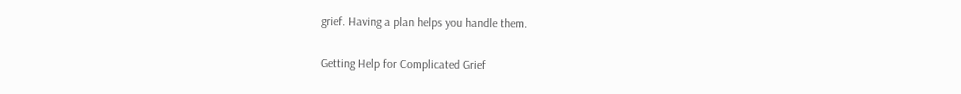grief. Having a plan helps you handle them.

Getting Help for Complicated Grief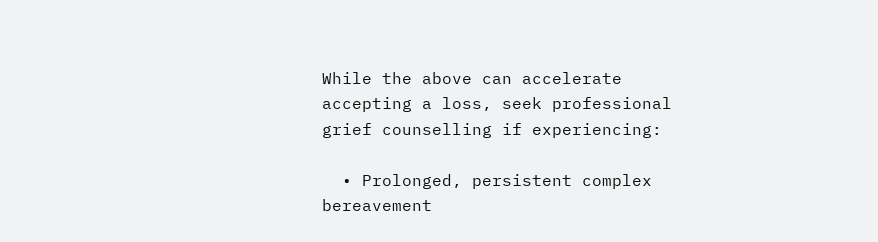While the above can accelerate accepting a loss, seek professional grief counselling if experiencing:

  • Prolonged, persistent complex bereavement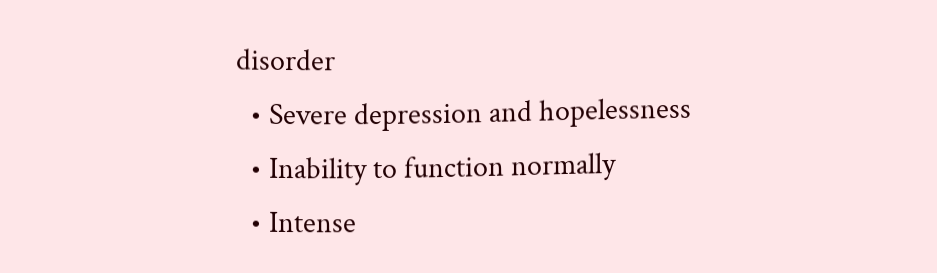disorder
  • Severe depression and hopelessness
  • Inability to function normally
  • Intense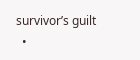survivor’s guilt
  •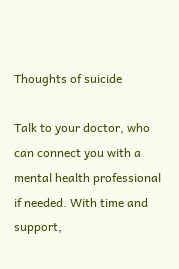Thoughts of suicide

Talk to your doctor, who can connect you with a mental health professional if needed. With time and support,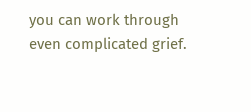you can work through even complicated grief.